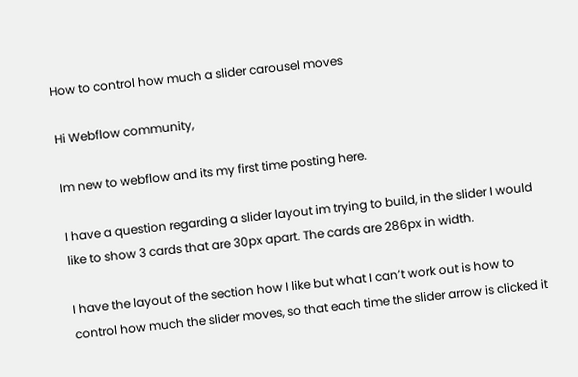How to control how much a slider carousel moves

Hi Webflow community,

Im new to webflow and its my first time posting here.

I have a question regarding a slider layout im trying to build, in the slider I would like to show 3 cards that are 30px apart. The cards are 286px in width.

I have the layout of the section how I like but what I can’t work out is how to control how much the slider moves, so that each time the slider arrow is clicked it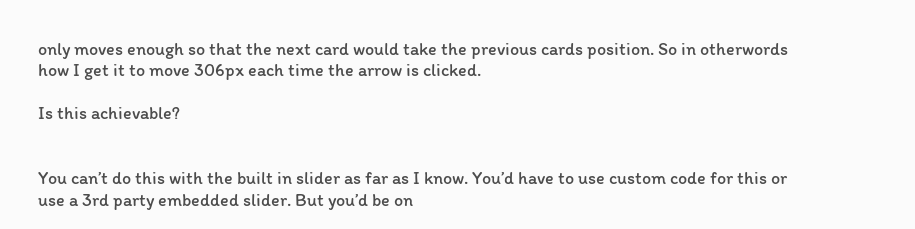only moves enough so that the next card would take the previous cards position. So in otherwords how I get it to move 306px each time the arrow is clicked.

Is this achievable?


You can’t do this with the built in slider as far as I know. You’d have to use custom code for this or use a 3rd party embedded slider. But you’d be on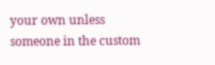your own unless someone in the custom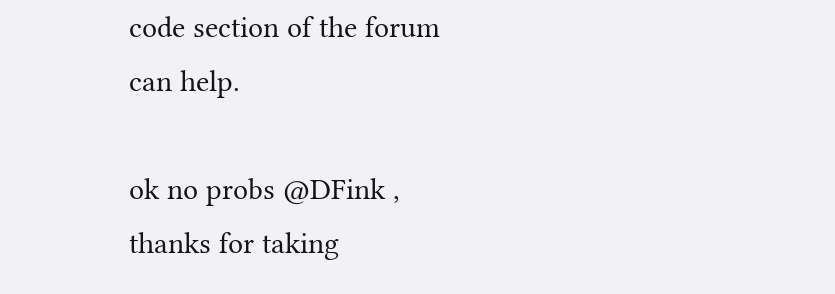code section of the forum can help.

ok no probs @DFink , thanks for taking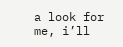a look for me, i’ll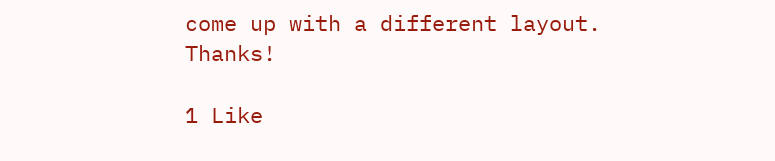come up with a different layout. Thanks!

1 Like